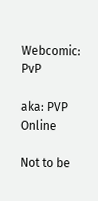Webcomic: PvP

aka: PVP Online

Not to be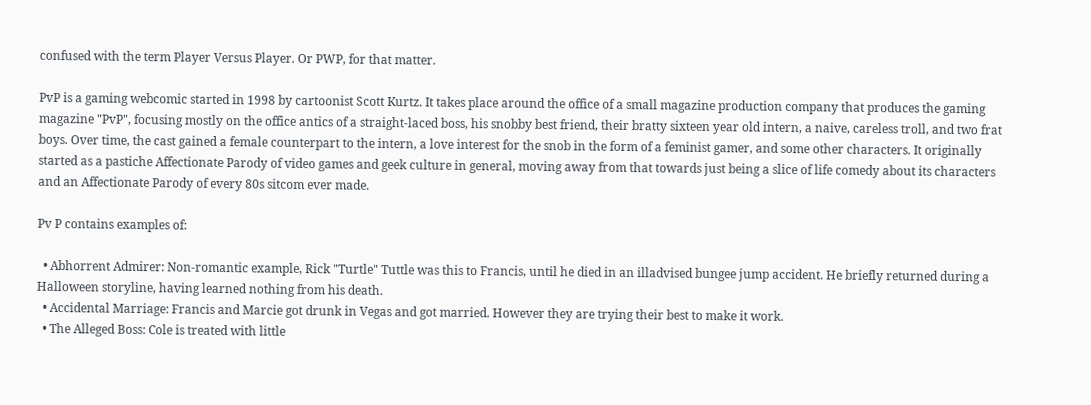confused with the term Player Versus Player. Or PWP, for that matter.

PvP is a gaming webcomic started in 1998 by cartoonist Scott Kurtz. It takes place around the office of a small magazine production company that produces the gaming magazine "PvP", focusing mostly on the office antics of a straight-laced boss, his snobby best friend, their bratty sixteen year old intern, a naive, careless troll, and two frat boys. Over time, the cast gained a female counterpart to the intern, a love interest for the snob in the form of a feminist gamer, and some other characters. It originally started as a pastiche Affectionate Parody of video games and geek culture in general, moving away from that towards just being a slice of life comedy about its characters and an Affectionate Parody of every 80s sitcom ever made.

Pv P contains examples of:

  • Abhorrent Admirer: Non-romantic example, Rick "Turtle" Tuttle was this to Francis, until he died in an illadvised bungee jump accident. He briefly returned during a Halloween storyline, having learned nothing from his death.
  • Accidental Marriage: Francis and Marcie got drunk in Vegas and got married. However they are trying their best to make it work.
  • The Alleged Boss: Cole is treated with little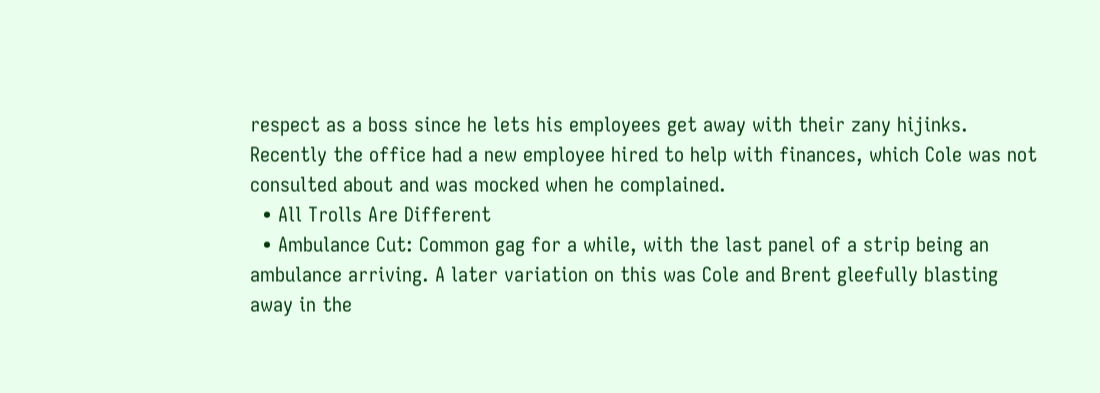respect as a boss since he lets his employees get away with their zany hijinks. Recently the office had a new employee hired to help with finances, which Cole was not consulted about and was mocked when he complained.
  • All Trolls Are Different
  • Ambulance Cut: Common gag for a while, with the last panel of a strip being an ambulance arriving. A later variation on this was Cole and Brent gleefully blasting away in the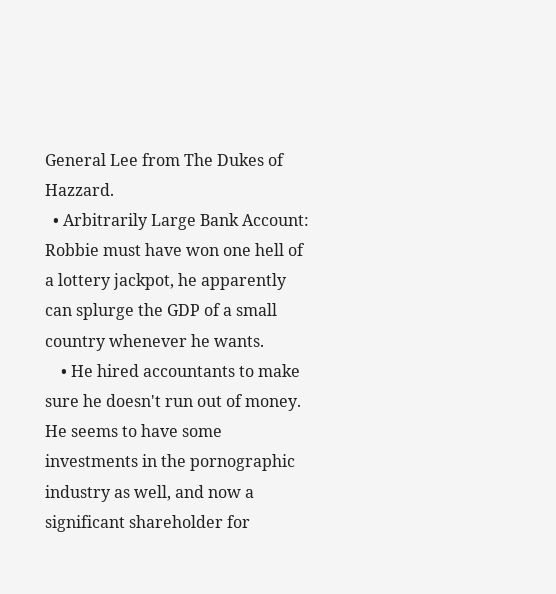General Lee from The Dukes of Hazzard.
  • Arbitrarily Large Bank Account: Robbie must have won one hell of a lottery jackpot, he apparently can splurge the GDP of a small country whenever he wants.
    • He hired accountants to make sure he doesn't run out of money. He seems to have some investments in the pornographic industry as well, and now a significant shareholder for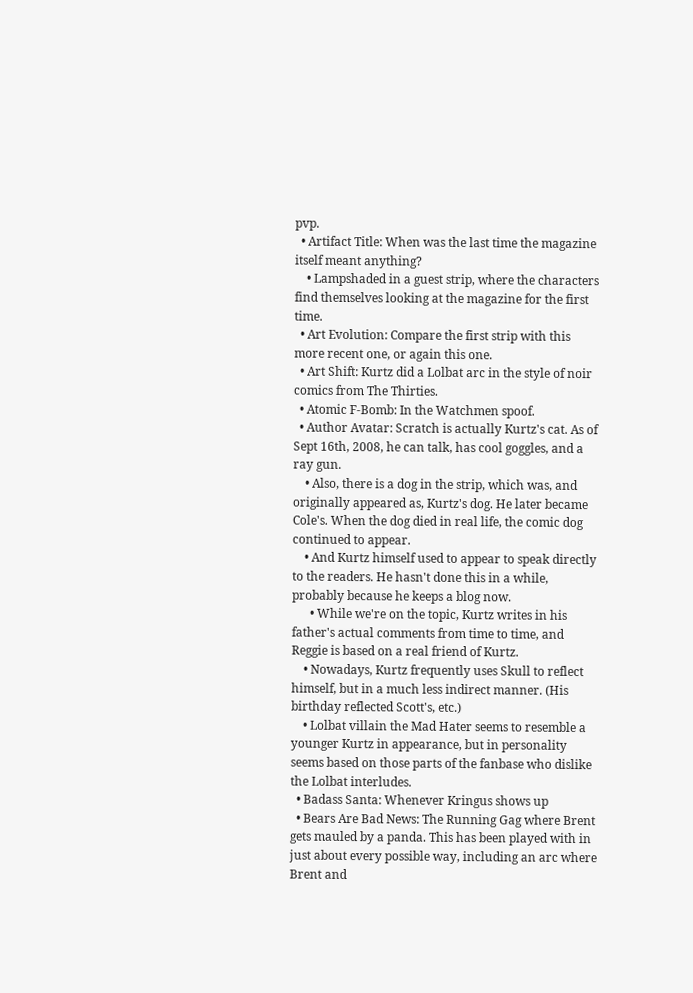pvp.
  • Artifact Title: When was the last time the magazine itself meant anything?
    • Lampshaded in a guest strip, where the characters find themselves looking at the magazine for the first time.
  • Art Evolution: Compare the first strip with this more recent one, or again this one.
  • Art Shift: Kurtz did a Lolbat arc in the style of noir comics from The Thirties.
  • Atomic F-Bomb: In the Watchmen spoof.
  • Author Avatar: Scratch is actually Kurtz's cat. As of Sept 16th, 2008, he can talk, has cool goggles, and a ray gun.
    • Also, there is a dog in the strip, which was, and originally appeared as, Kurtz's dog. He later became Cole's. When the dog died in real life, the comic dog continued to appear.
    • And Kurtz himself used to appear to speak directly to the readers. He hasn't done this in a while, probably because he keeps a blog now.
      • While we're on the topic, Kurtz writes in his father's actual comments from time to time, and Reggie is based on a real friend of Kurtz.
    • Nowadays, Kurtz frequently uses Skull to reflect himself, but in a much less indirect manner. (His birthday reflected Scott's, etc.)
    • Lolbat villain the Mad Hater seems to resemble a younger Kurtz in appearance, but in personality seems based on those parts of the fanbase who dislike the Lolbat interludes.
  • Badass Santa: Whenever Kringus shows up
  • Bears Are Bad News: The Running Gag where Brent gets mauled by a panda. This has been played with in just about every possible way, including an arc where Brent and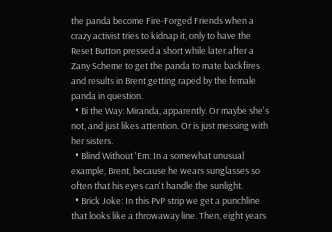the panda become Fire-Forged Friends when a crazy activist tries to kidnap it, only to have the Reset Button pressed a short while later after a Zany Scheme to get the panda to mate backfires and results in Brent getting raped by the female panda in question.
  • Bi the Way: Miranda, apparently. Or maybe she's not, and just likes attention. Or is just messing with her sisters.
  • Blind Without 'Em: In a somewhat unusual example, Brent, because he wears sunglasses so often that his eyes can't handle the sunlight.
  • Brick Joke: In this PvP strip we get a punchline that looks like a throwaway line. Then, eight years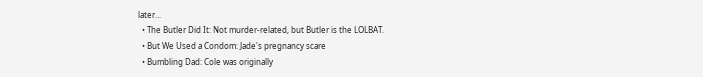later...
  • The Butler Did It: Not murder-related, but Butler is the LOLBAT.
  • But We Used a Condom: Jade's pregnancy scare
  • Bumbling Dad: Cole was originally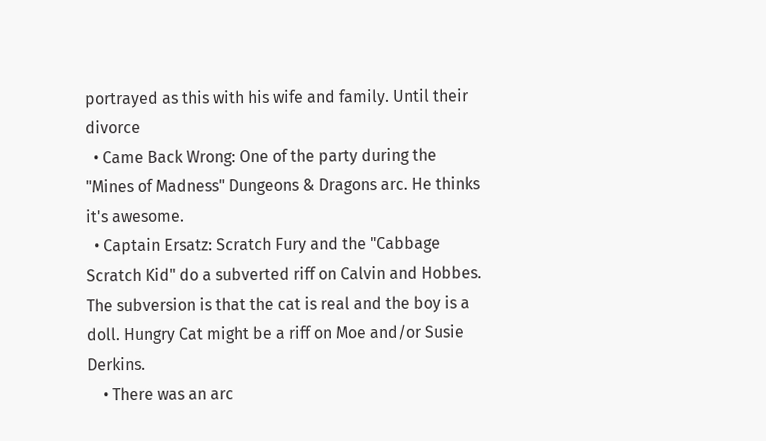portrayed as this with his wife and family. Until their divorce
  • Came Back Wrong: One of the party during the "Mines of Madness" Dungeons & Dragons arc. He thinks it's awesome.
  • Captain Ersatz: Scratch Fury and the "Cabbage Scratch Kid" do a subverted riff on Calvin and Hobbes. The subversion is that the cat is real and the boy is a doll. Hungry Cat might be a riff on Moe and/or Susie Derkins.
    • There was an arc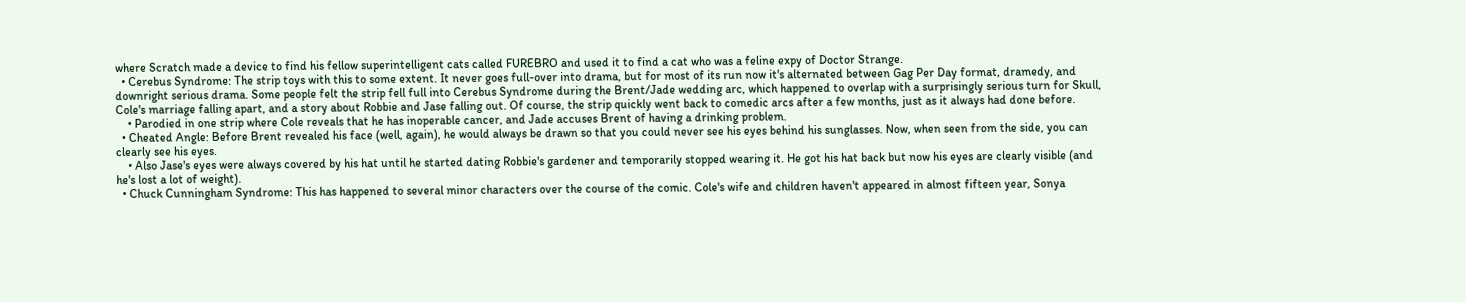where Scratch made a device to find his fellow superintelligent cats called FUREBRO and used it to find a cat who was a feline expy of Doctor Strange.
  • Cerebus Syndrome: The strip toys with this to some extent. It never goes full-over into drama, but for most of its run now it's alternated between Gag Per Day format, dramedy, and downright serious drama. Some people felt the strip fell full into Cerebus Syndrome during the Brent/Jade wedding arc, which happened to overlap with a surprisingly serious turn for Skull, Cole's marriage falling apart, and a story about Robbie and Jase falling out. Of course, the strip quickly went back to comedic arcs after a few months, just as it always had done before.
    • Parodied in one strip where Cole reveals that he has inoperable cancer, and Jade accuses Brent of having a drinking problem.
  • Cheated Angle: Before Brent revealed his face (well, again), he would always be drawn so that you could never see his eyes behind his sunglasses. Now, when seen from the side, you can clearly see his eyes.
    • Also Jase's eyes were always covered by his hat until he started dating Robbie's gardener and temporarily stopped wearing it. He got his hat back but now his eyes are clearly visible (and he's lost a lot of weight).
  • Chuck Cunningham Syndrome: This has happened to several minor characters over the course of the comic. Cole's wife and children haven't appeared in almost fifteen year, Sonya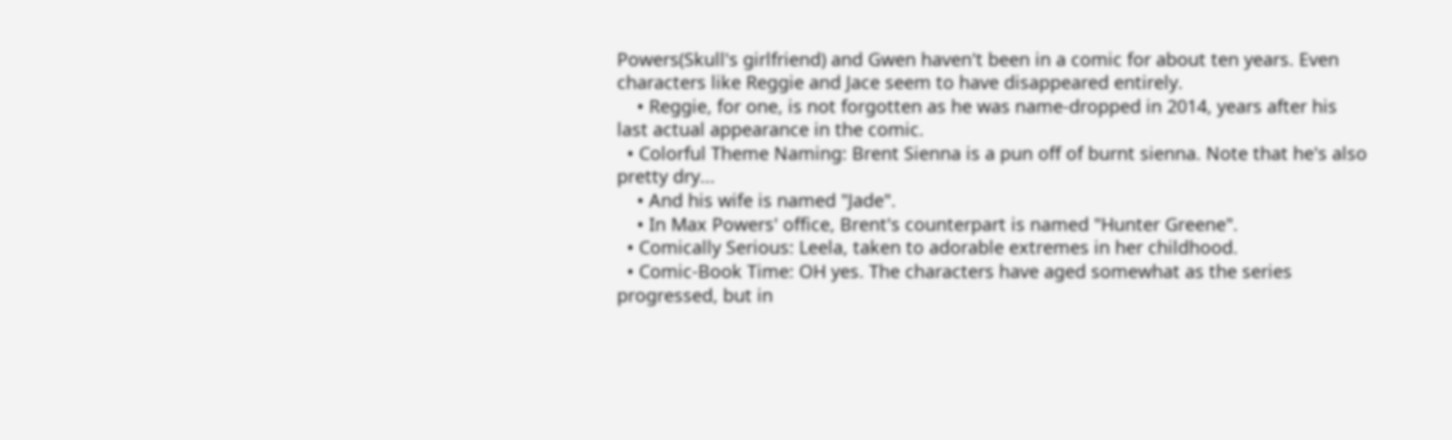Powers(Skull's girlfriend) and Gwen haven't been in a comic for about ten years. Even characters like Reggie and Jace seem to have disappeared entirely.
    • Reggie, for one, is not forgotten as he was name-dropped in 2014, years after his last actual appearance in the comic.
  • Colorful Theme Naming: Brent Sienna is a pun off of burnt sienna. Note that he's also pretty dry...
    • And his wife is named "Jade".
    • In Max Powers' office, Brent's counterpart is named "Hunter Greene".
  • Comically Serious: Leela, taken to adorable extremes in her childhood.
  • Comic-Book Time: OH yes. The characters have aged somewhat as the series progressed, but in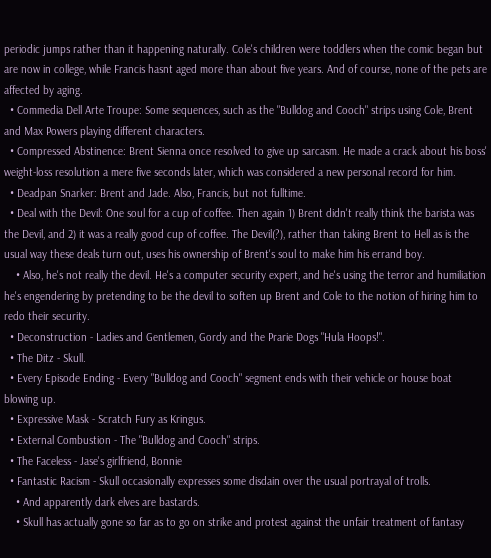periodic jumps rather than it happening naturally. Cole's children were toddlers when the comic began but are now in college, while Francis hasnt aged more than about five years. And of course, none of the pets are affected by aging.
  • Commedia Dell Arte Troupe: Some sequences, such as the "Bulldog and Cooch" strips using Cole, Brent and Max Powers playing different characters.
  • Compressed Abstinence: Brent Sienna once resolved to give up sarcasm. He made a crack about his boss' weight-loss resolution a mere five seconds later, which was considered a new personal record for him.
  • Deadpan Snarker: Brent and Jade. Also, Francis, but not fulltime.
  • Deal with the Devil: One soul for a cup of coffee. Then again 1) Brent didn't really think the barista was the Devil, and 2) it was a really good cup of coffee. The Devil(?), rather than taking Brent to Hell as is the usual way these deals turn out, uses his ownership of Brent's soul to make him his errand boy.
    • Also, he's not really the devil. He's a computer security expert, and he's using the terror and humiliation he's engendering by pretending to be the devil to soften up Brent and Cole to the notion of hiring him to redo their security.
  • Deconstruction - Ladies and Gentlemen, Gordy and the Prarie Dogs "Hula Hoops!".
  • The Ditz - Skull.
  • Every Episode Ending - Every "Bulldog and Cooch" segment ends with their vehicle or house boat blowing up.
  • Expressive Mask - Scratch Fury as Kringus.
  • External Combustion - The "Bulldog and Cooch" strips.
  • The Faceless - Jase's girlfriend, Bonnie
  • Fantastic Racism - Skull occasionally expresses some disdain over the usual portrayal of trolls.
    • And apparently dark elves are bastards.
    • Skull has actually gone so far as to go on strike and protest against the unfair treatment of fantasy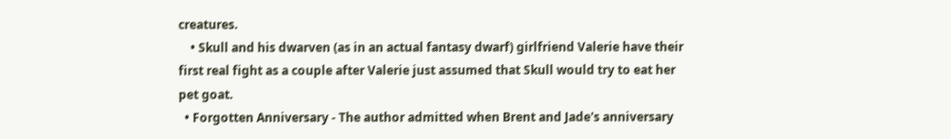creatures.
    • Skull and his dwarven (as in an actual fantasy dwarf) girlfriend Valerie have their first real fight as a couple after Valerie just assumed that Skull would try to eat her pet goat.
  • Forgotten Anniversary - The author admitted when Brent and Jade's anniversary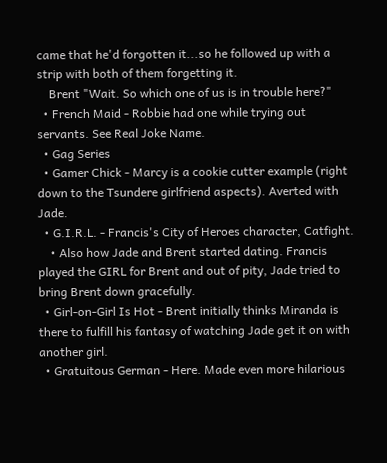came that he'd forgotten it...so he followed up with a strip with both of them forgetting it.
    Brent "Wait. So which one of us is in trouble here?"
  • French Maid - Robbie had one while trying out servants. See Real Joke Name.
  • Gag Series
  • Gamer Chick - Marcy is a cookie cutter example (right down to the Tsundere girlfriend aspects). Averted with Jade.
  • G.I.R.L. - Francis's City of Heroes character, Catfight.
    • Also how Jade and Brent started dating. Francis played the GIRL for Brent and out of pity, Jade tried to bring Brent down gracefully.
  • Girl-on-Girl Is Hot - Brent initially thinks Miranda is there to fulfill his fantasy of watching Jade get it on with another girl.
  • Gratuitous German - Here. Made even more hilarious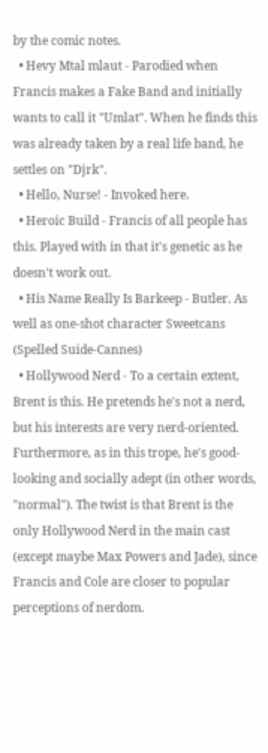by the comic notes.
  • Hevy Mtal mlaut - Parodied when Francis makes a Fake Band and initially wants to call it "Umlat". When he finds this was already taken by a real life band, he settles on "Djrk".
  • Hello, Nurse! - Invoked here.
  • Heroic Build - Francis of all people has this. Played with in that it's genetic as he doesn't work out.
  • His Name Really Is Barkeep - Butler. As well as one-shot character Sweetcans (Spelled Suide-Cannes)
  • Hollywood Nerd - To a certain extent, Brent is this. He pretends he's not a nerd, but his interests are very nerd-oriented. Furthermore, as in this trope, he's good-looking and socially adept (in other words, "normal"). The twist is that Brent is the only Hollywood Nerd in the main cast (except maybe Max Powers and Jade), since Francis and Cole are closer to popular perceptions of nerdom.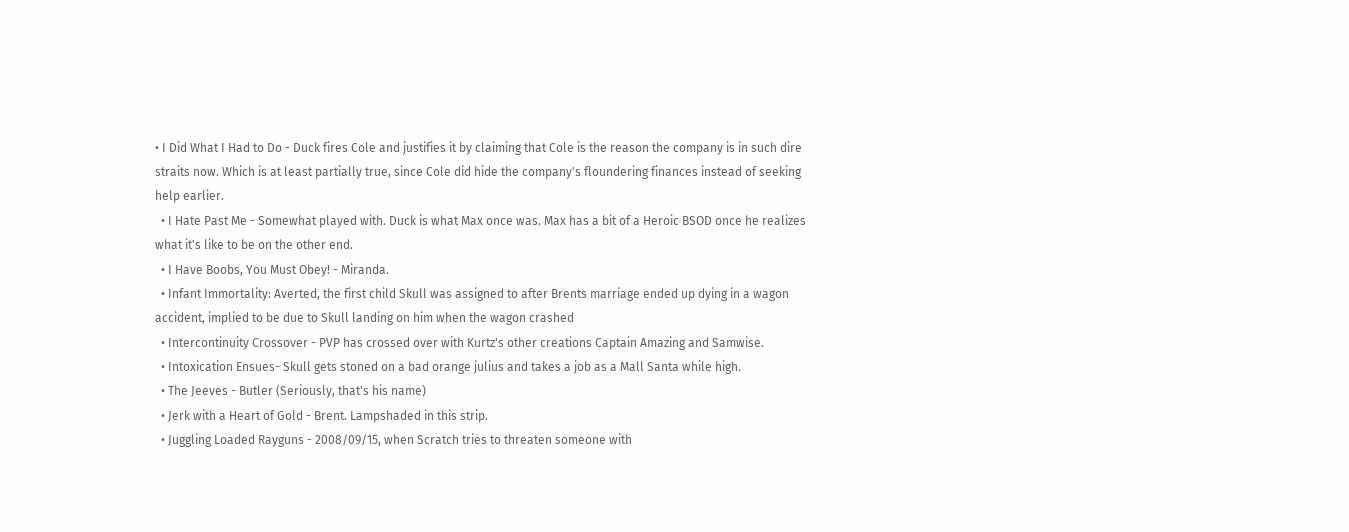• I Did What I Had to Do - Duck fires Cole and justifies it by claiming that Cole is the reason the company is in such dire straits now. Which is at least partially true, since Cole did hide the company's floundering finances instead of seeking help earlier.
  • I Hate Past Me - Somewhat played with. Duck is what Max once was. Max has a bit of a Heroic BSOD once he realizes what it's like to be on the other end.
  • I Have Boobs, You Must Obey! - Miranda.
  • Infant Immortality: Averted, the first child Skull was assigned to after Brents marriage ended up dying in a wagon accident, implied to be due to Skull landing on him when the wagon crashed
  • Intercontinuity Crossover - PVP has crossed over with Kurtz's other creations Captain Amazing and Samwise.
  • Intoxication Ensues- Skull gets stoned on a bad orange julius and takes a job as a Mall Santa while high.
  • The Jeeves - Butler (Seriously, that's his name)
  • Jerk with a Heart of Gold - Brent. Lampshaded in this strip.
  • Juggling Loaded Rayguns - 2008/09/15, when Scratch tries to threaten someone with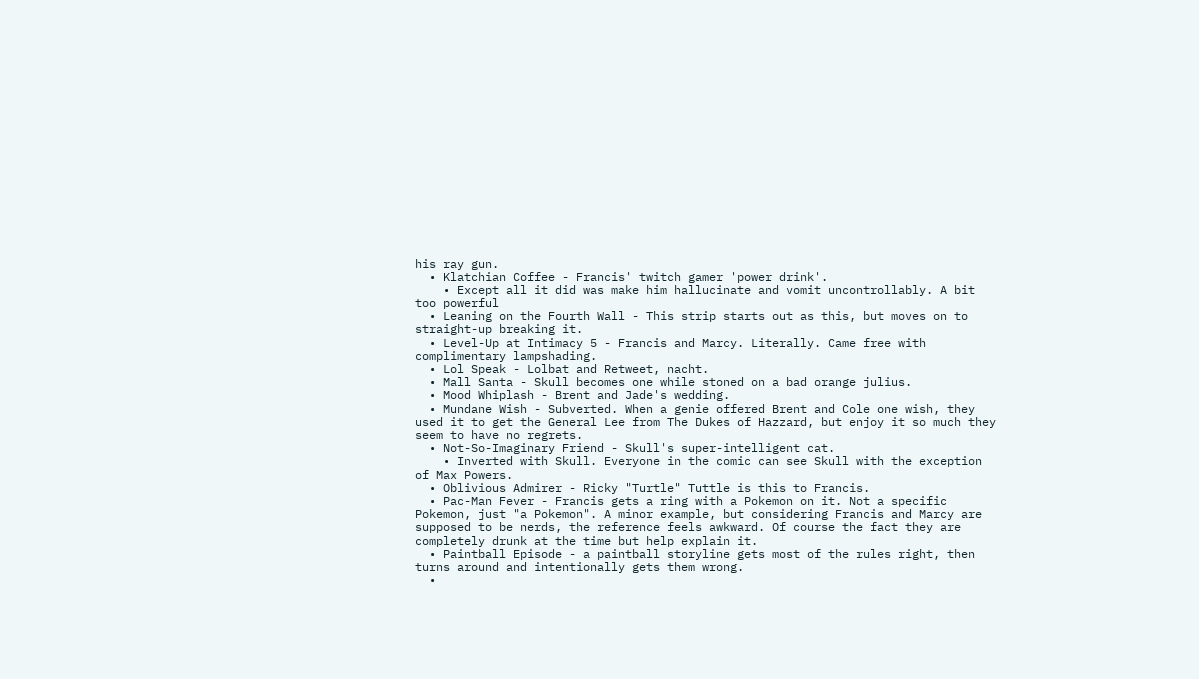his ray gun.
  • Klatchian Coffee - Francis' twitch gamer 'power drink'.
    • Except all it did was make him hallucinate and vomit uncontrollably. A bit too powerful
  • Leaning on the Fourth Wall - This strip starts out as this, but moves on to straight-up breaking it.
  • Level-Up at Intimacy 5 - Francis and Marcy. Literally. Came free with complimentary lampshading.
  • Lol Speak - Lolbat and Retweet, nacht.
  • Mall Santa - Skull becomes one while stoned on a bad orange julius.
  • Mood Whiplash - Brent and Jade's wedding.
  • Mundane Wish - Subverted. When a genie offered Brent and Cole one wish, they used it to get the General Lee from The Dukes of Hazzard, but enjoy it so much they seem to have no regrets.
  • Not-So-Imaginary Friend - Skull's super-intelligent cat.
    • Inverted with Skull. Everyone in the comic can see Skull with the exception of Max Powers.
  • Oblivious Admirer - Ricky "Turtle" Tuttle is this to Francis.
  • Pac-Man Fever - Francis gets a ring with a Pokemon on it. Not a specific Pokemon, just "a Pokemon". A minor example, but considering Francis and Marcy are supposed to be nerds, the reference feels awkward. Of course the fact they are completely drunk at the time but help explain it.
  • Paintball Episode - a paintball storyline gets most of the rules right, then turns around and intentionally gets them wrong.
  •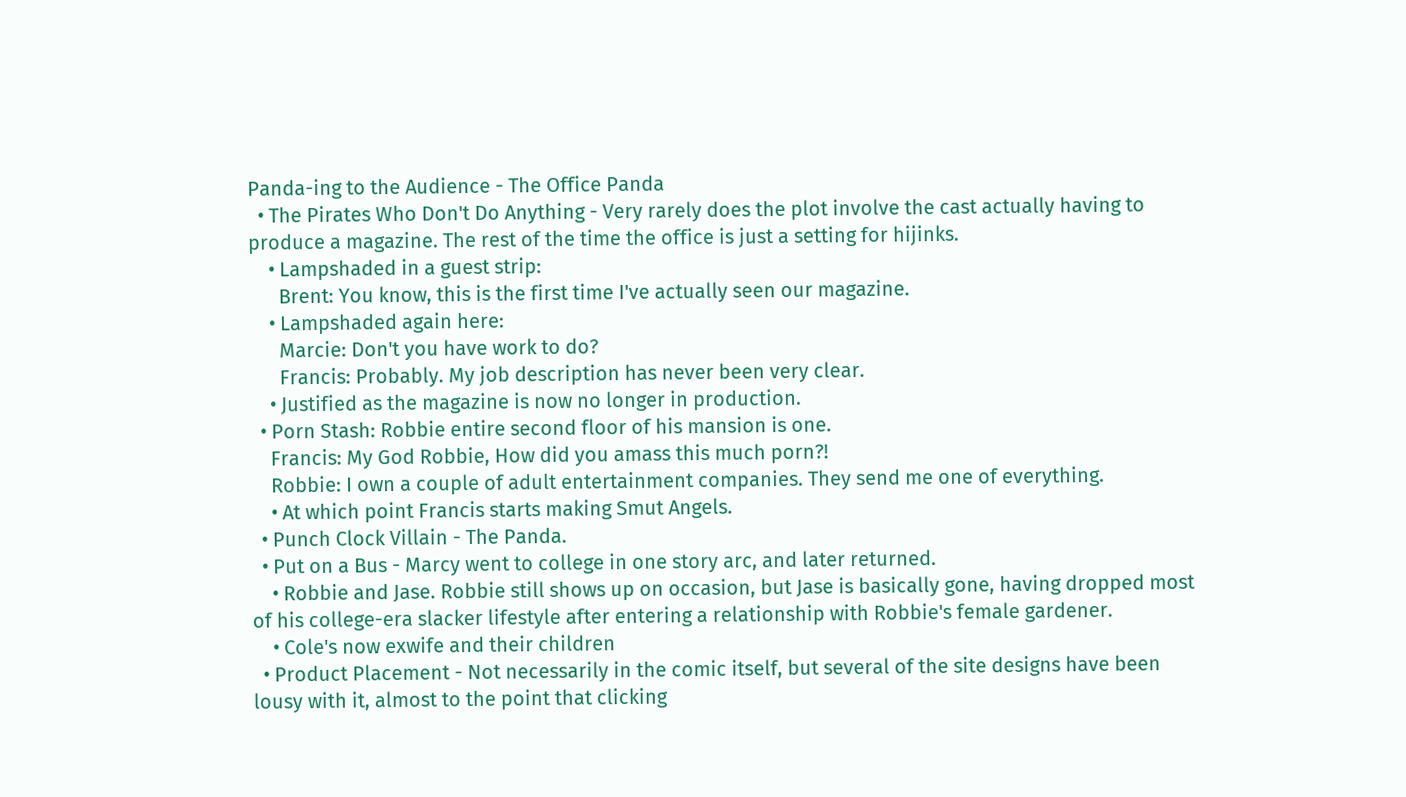Panda-ing to the Audience - The Office Panda
  • The Pirates Who Don't Do Anything - Very rarely does the plot involve the cast actually having to produce a magazine. The rest of the time the office is just a setting for hijinks.
    • Lampshaded in a guest strip:
      Brent: You know, this is the first time I've actually seen our magazine.
    • Lampshaded again here:
      Marcie: Don't you have work to do?
      Francis: Probably. My job description has never been very clear.
    • Justified as the magazine is now no longer in production.
  • Porn Stash: Robbie entire second floor of his mansion is one.
    Francis: My God Robbie, How did you amass this much porn?!
    Robbie: I own a couple of adult entertainment companies. They send me one of everything.
    • At which point Francis starts making Smut Angels.
  • Punch Clock Villain - The Panda.
  • Put on a Bus - Marcy went to college in one story arc, and later returned.
    • Robbie and Jase. Robbie still shows up on occasion, but Jase is basically gone, having dropped most of his college-era slacker lifestyle after entering a relationship with Robbie's female gardener.
    • Cole's now exwife and their children
  • Product Placement - Not necessarily in the comic itself, but several of the site designs have been lousy with it, almost to the point that clicking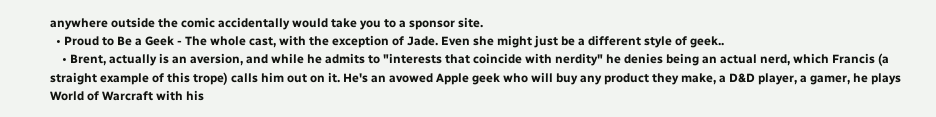anywhere outside the comic accidentally would take you to a sponsor site.
  • Proud to Be a Geek - The whole cast, with the exception of Jade. Even she might just be a different style of geek..
    • Brent, actually is an aversion, and while he admits to "interests that coincide with nerdity" he denies being an actual nerd, which Francis (a straight example of this trope) calls him out on it. He's an avowed Apple geek who will buy any product they make, a D&D player, a gamer, he plays World of Warcraft with his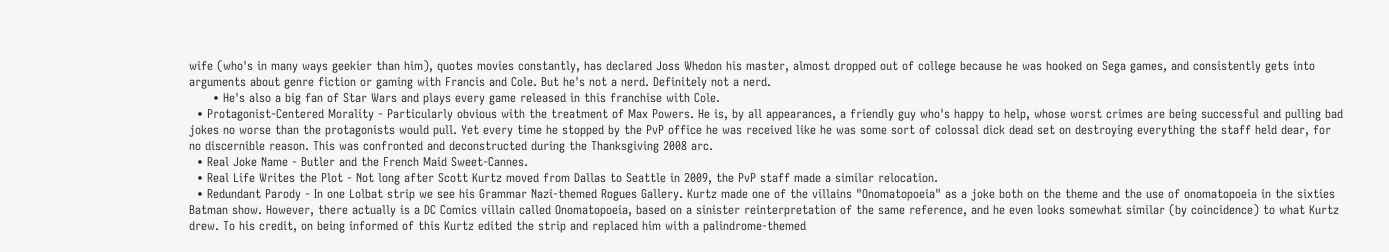wife (who's in many ways geekier than him), quotes movies constantly, has declared Joss Whedon his master, almost dropped out of college because he was hooked on Sega games, and consistently gets into arguments about genre fiction or gaming with Francis and Cole. But he's not a nerd. Definitely not a nerd.
      • He's also a big fan of Star Wars and plays every game released in this franchise with Cole.
  • Protagonist-Centered Morality - Particularly obvious with the treatment of Max Powers. He is, by all appearances, a friendly guy who's happy to help, whose worst crimes are being successful and pulling bad jokes no worse than the protagonists would pull. Yet every time he stopped by the PvP office he was received like he was some sort of colossal dick dead set on destroying everything the staff held dear, for no discernible reason. This was confronted and deconstructed during the Thanksgiving 2008 arc.
  • Real Joke Name - Butler and the French Maid Sweet-Cannes.
  • Real Life Writes the Plot - Not long after Scott Kurtz moved from Dallas to Seattle in 2009, the PvP staff made a similar relocation.
  • Redundant Parody - In one Lolbat strip we see his Grammar Nazi-themed Rogues Gallery. Kurtz made one of the villains "Onomatopoeia" as a joke both on the theme and the use of onomatopoeia in the sixties Batman show. However, there actually is a DC Comics villain called Onomatopoeia, based on a sinister reinterpretation of the same reference, and he even looks somewhat similar (by coincidence) to what Kurtz drew. To his credit, on being informed of this Kurtz edited the strip and replaced him with a palindrome-themed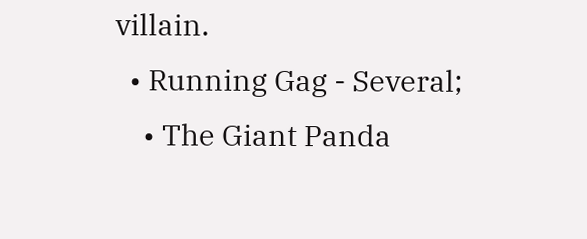villain.
  • Running Gag - Several;
    • The Giant Panda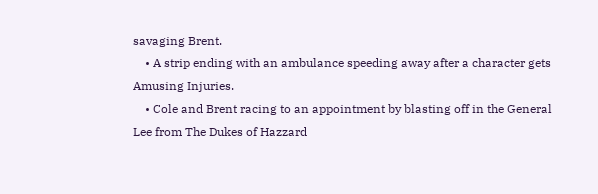savaging Brent.
    • A strip ending with an ambulance speeding away after a character gets Amusing Injuries.
    • Cole and Brent racing to an appointment by blasting off in the General Lee from The Dukes of Hazzard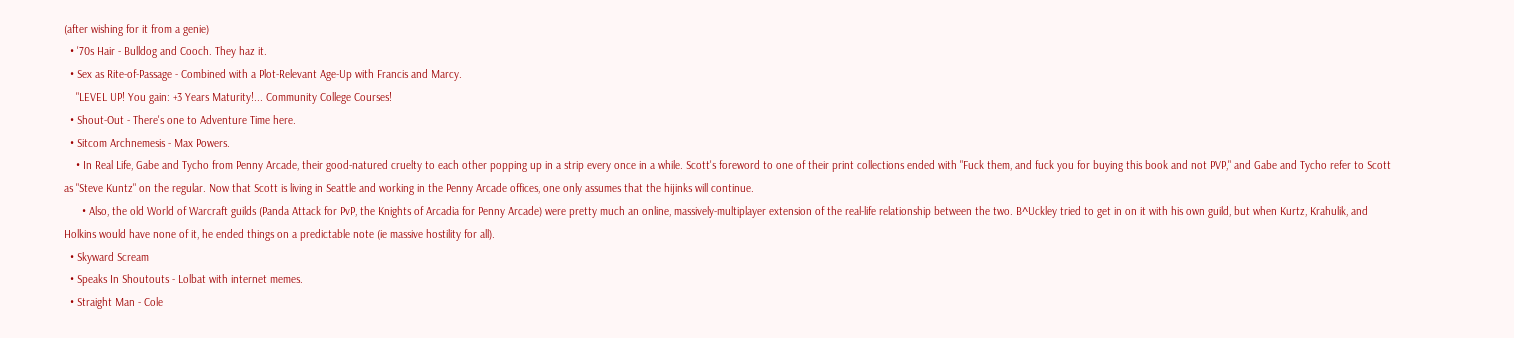(after wishing for it from a genie)
  • '70s Hair - Bulldog and Cooch. They haz it.
  • Sex as Rite-of-Passage - Combined with a Plot-Relevant Age-Up with Francis and Marcy.
    "LEVEL UP! You gain: +3 Years Maturity!... Community College Courses!
  • Shout-Out - There's one to Adventure Time here.
  • Sitcom Archnemesis - Max Powers.
    • In Real Life, Gabe and Tycho from Penny Arcade, their good-natured cruelty to each other popping up in a strip every once in a while. Scott's foreword to one of their print collections ended with "Fuck them, and fuck you for buying this book and not PVP," and Gabe and Tycho refer to Scott as "Steve Kuntz" on the regular. Now that Scott is living in Seattle and working in the Penny Arcade offices, one only assumes that the hijinks will continue.
      • Also, the old World of Warcraft guilds (Panda Attack for PvP, the Knights of Arcadia for Penny Arcade) were pretty much an online, massively-multiplayer extension of the real-life relationship between the two. B^Uckley tried to get in on it with his own guild, but when Kurtz, Krahulik, and Holkins would have none of it, he ended things on a predictable note (ie massive hostility for all).
  • Skyward Scream
  • Speaks In Shoutouts - Lolbat with internet memes.
  • Straight Man - Cole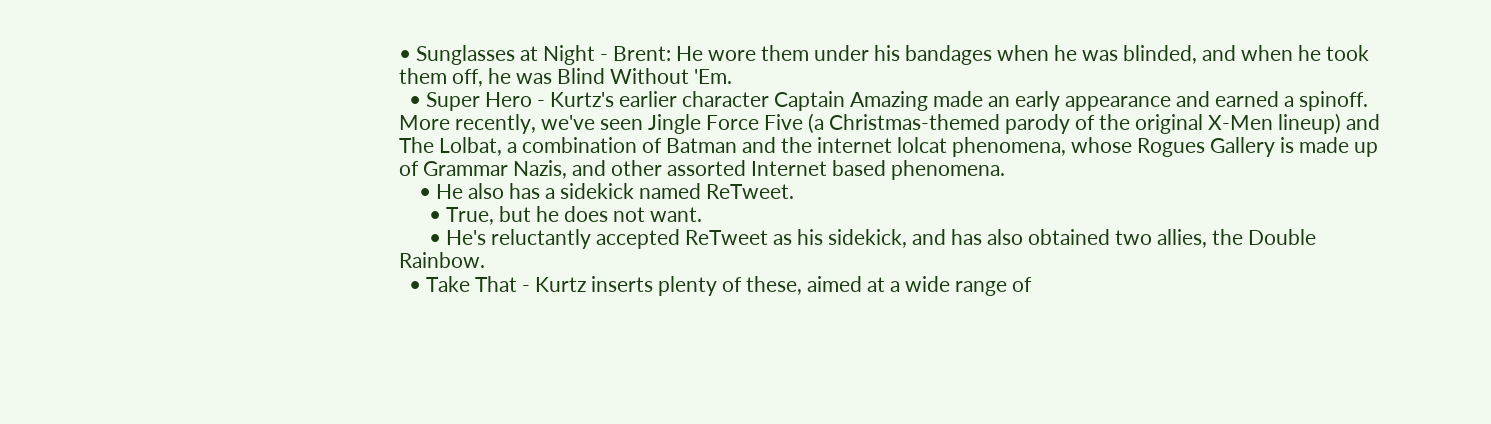• Sunglasses at Night - Brent: He wore them under his bandages when he was blinded, and when he took them off, he was Blind Without 'Em.
  • Super Hero - Kurtz's earlier character Captain Amazing made an early appearance and earned a spinoff. More recently, we've seen Jingle Force Five (a Christmas-themed parody of the original X-Men lineup) and The Lolbat, a combination of Batman and the internet lolcat phenomena, whose Rogues Gallery is made up of Grammar Nazis, and other assorted Internet based phenomena.
    • He also has a sidekick named ReTweet.
      • True, but he does not want.
      • He's reluctantly accepted ReTweet as his sidekick, and has also obtained two allies, the Double Rainbow.
  • Take That - Kurtz inserts plenty of these, aimed at a wide range of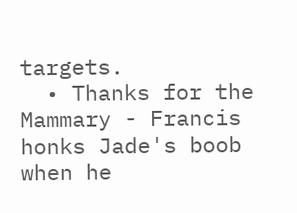targets.
  • Thanks for the Mammary - Francis honks Jade's boob when he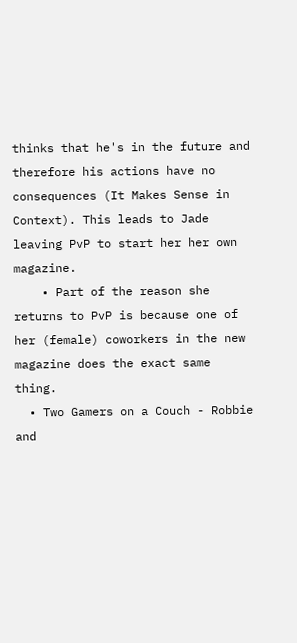thinks that he's in the future and therefore his actions have no consequences (It Makes Sense in Context). This leads to Jade leaving PvP to start her her own magazine.
    • Part of the reason she returns to PvP is because one of her (female) coworkers in the new magazine does the exact same thing.
  • Two Gamers on a Couch - Robbie and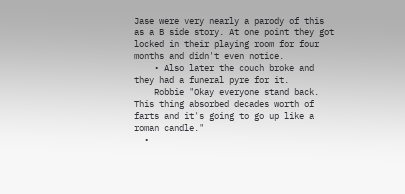Jase were very nearly a parody of this as a B side story. At one point they got locked in their playing room for four months and didn't even notice.
    • Also later the couch broke and they had a funeral pyre for it.
    Robbie "Okay everyone stand back. This thing absorbed decades worth of farts and it's going to go up like a roman candle."
  •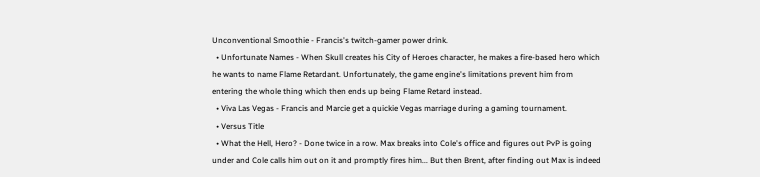Unconventional Smoothie - Francis's twitch-gamer power drink.
  • Unfortunate Names - When Skull creates his City of Heroes character, he makes a fire-based hero which he wants to name Flame Retardant. Unfortunately, the game engine's limitations prevent him from entering the whole thing which then ends up being Flame Retard instead.
  • Viva Las Vegas - Francis and Marcie get a quickie Vegas marriage during a gaming tournament.
  • Versus Title
  • What the Hell, Hero? - Done twice in a row. Max breaks into Cole's office and figures out PvP is going under and Cole calls him out on it and promptly fires him... But then Brent, after finding out Max is indeed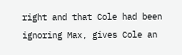right and that Cole had been ignoring Max, gives Cole an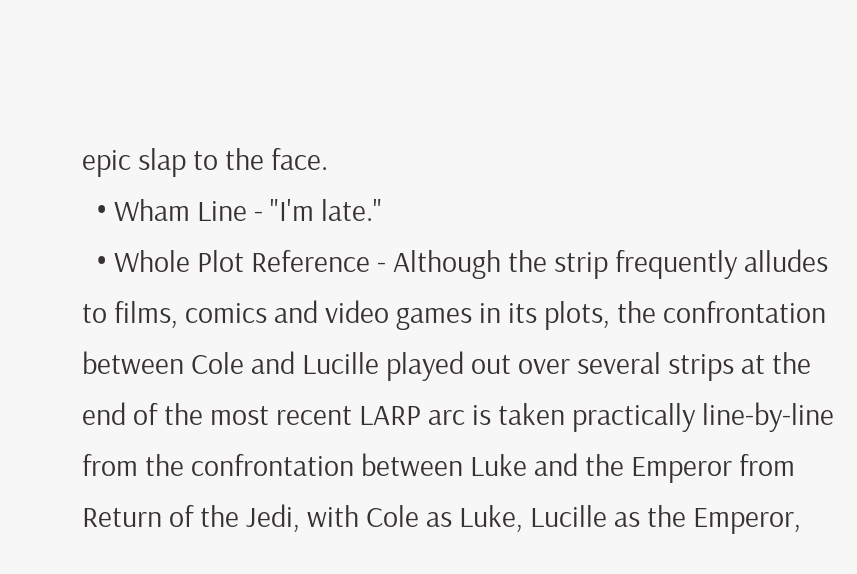epic slap to the face.
  • Wham Line - "I'm late."
  • Whole Plot Reference - Although the strip frequently alludes to films, comics and video games in its plots, the confrontation between Cole and Lucille played out over several strips at the end of the most recent LARP arc is taken practically line-by-line from the confrontation between Luke and the Emperor from Return of the Jedi, with Cole as Luke, Lucille as the Emperor,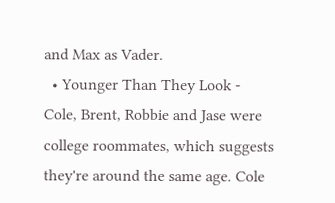and Max as Vader.
  • Younger Than They Look - Cole, Brent, Robbie and Jase were college roommates, which suggests they're around the same age. Cole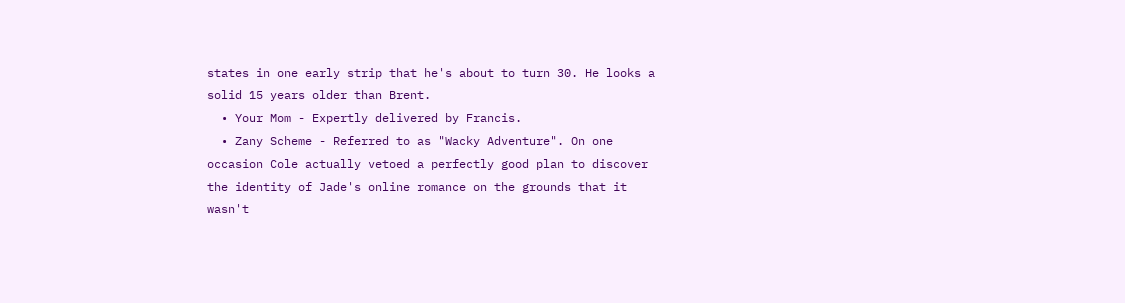states in one early strip that he's about to turn 30. He looks a solid 15 years older than Brent.
  • Your Mom - Expertly delivered by Francis.
  • Zany Scheme - Referred to as "Wacky Adventure". On one occasion Cole actually vetoed a perfectly good plan to discover the identity of Jade's online romance on the grounds that it wasn't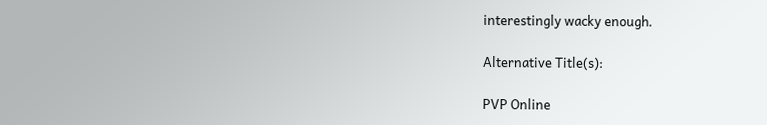interestingly wacky enough.

Alternative Title(s):

PVP Online